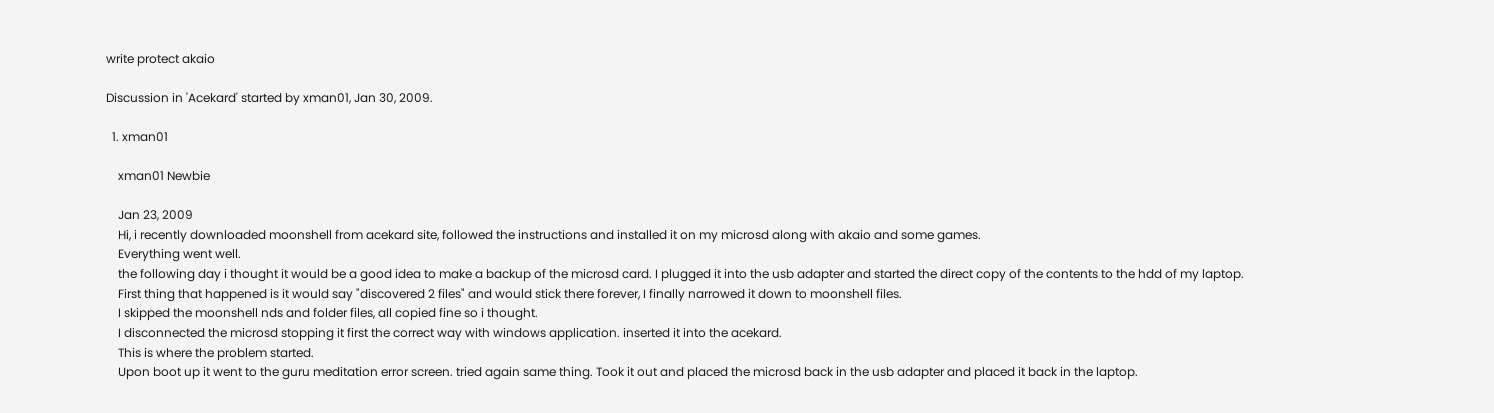write protect akaio

Discussion in 'Acekard' started by xman01, Jan 30, 2009.

  1. xman01

    xman01 Newbie

    Jan 23, 2009
    Hi, i recently downloaded moonshell from acekard site, followed the instructions and installed it on my microsd along with akaio and some games.
    Everything went well.
    the following day i thought it would be a good idea to make a backup of the microsd card. I plugged it into the usb adapter and started the direct copy of the contents to the hdd of my laptop.
    First thing that happened is it would say "discovered 2 files" and would stick there forever, I finally narrowed it down to moonshell files.
    I skipped the moonshell nds and folder files, all copied fine so i thought.
    I disconnected the microsd stopping it first the correct way with windows application. inserted it into the acekard.
    This is where the problem started.
    Upon boot up it went to the guru meditation error screen. tried again same thing. Took it out and placed the microsd back in the usb adapter and placed it back in the laptop.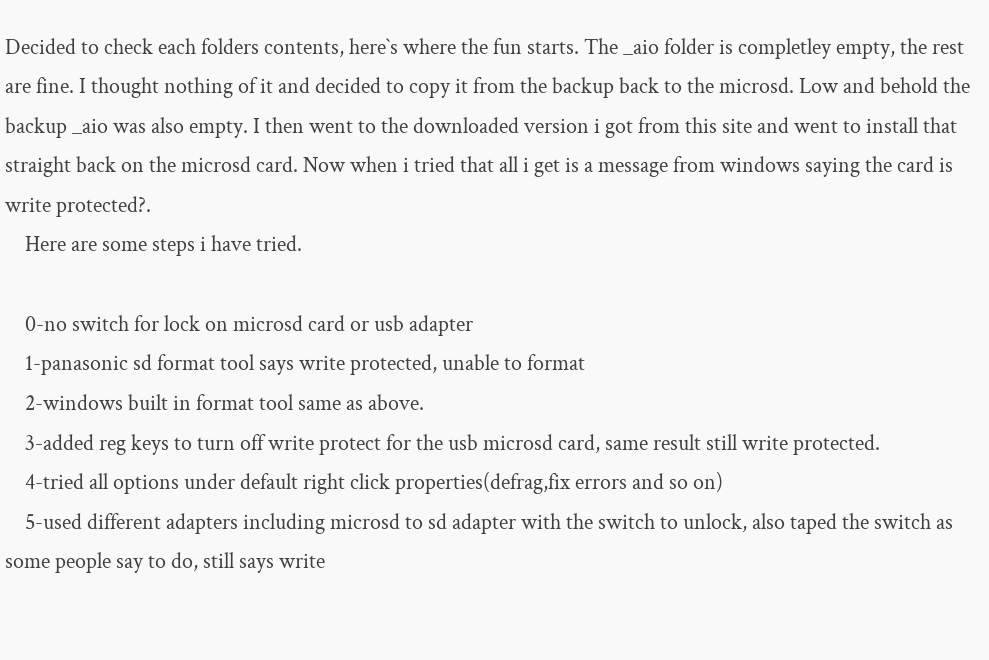Decided to check each folders contents, here`s where the fun starts. The _aio folder is completley empty, the rest are fine. I thought nothing of it and decided to copy it from the backup back to the microsd. Low and behold the backup _aio was also empty. I then went to the downloaded version i got from this site and went to install that straight back on the microsd card. Now when i tried that all i get is a message from windows saying the card is write protected?.
    Here are some steps i have tried.

    0-no switch for lock on microsd card or usb adapter
    1-panasonic sd format tool says write protected, unable to format
    2-windows built in format tool same as above.
    3-added reg keys to turn off write protect for the usb microsd card, same result still write protected.
    4-tried all options under default right click properties(defrag,fix errors and so on)
    5-used different adapters including microsd to sd adapter with the switch to unlock, also taped the switch as some people say to do, still says write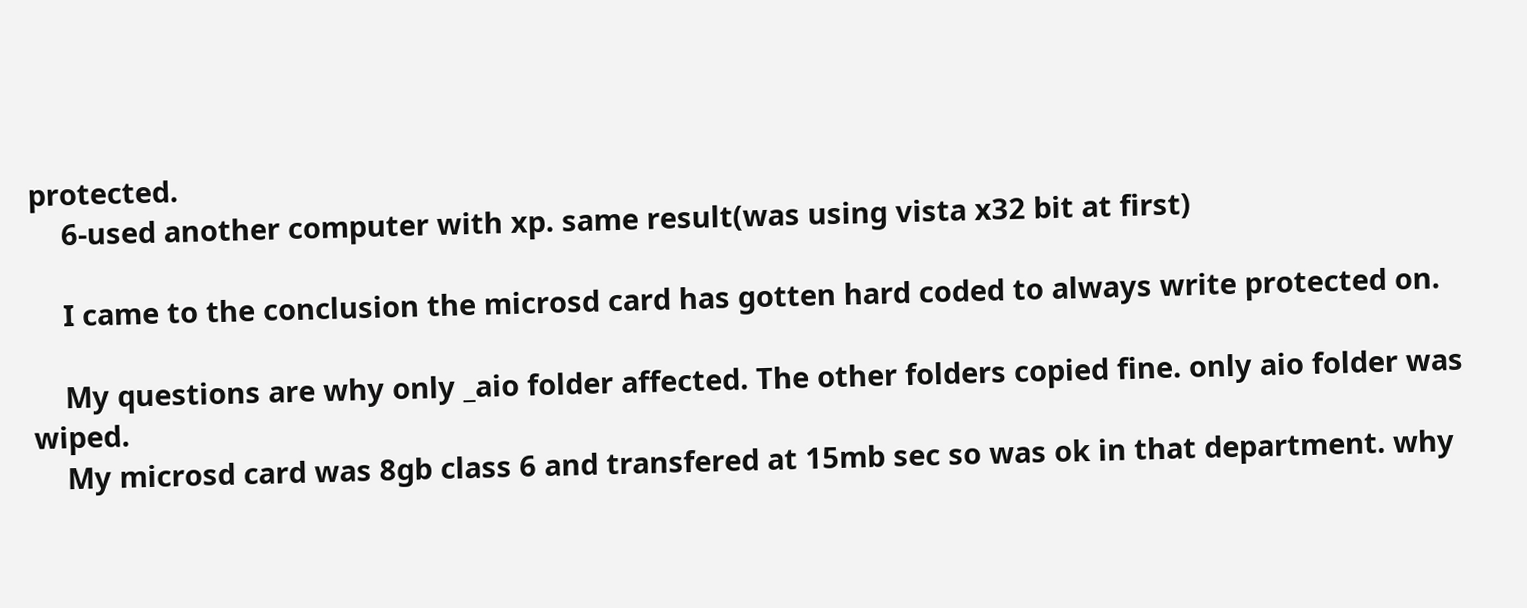protected.
    6-used another computer with xp. same result(was using vista x32 bit at first)

    I came to the conclusion the microsd card has gotten hard coded to always write protected on.

    My questions are why only _aio folder affected. The other folders copied fine. only aio folder was wiped.
    My microsd card was 8gb class 6 and transfered at 15mb sec so was ok in that department. why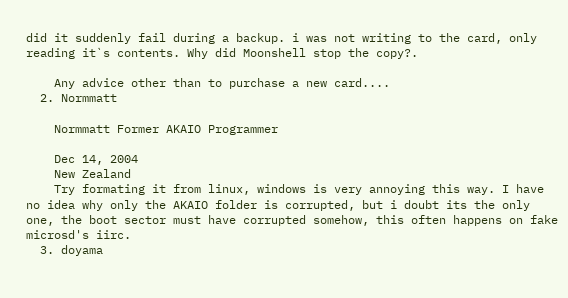did it suddenly fail during a backup. i was not writing to the card, only reading it`s contents. Why did Moonshell stop the copy?.

    Any advice other than to purchase a new card....
  2. Normmatt

    Normmatt Former AKAIO Programmer

    Dec 14, 2004
    New Zealand
    Try formating it from linux, windows is very annoying this way. I have no idea why only the AKAIO folder is corrupted, but i doubt its the only one, the boot sector must have corrupted somehow, this often happens on fake microsd's iirc.
  3. doyama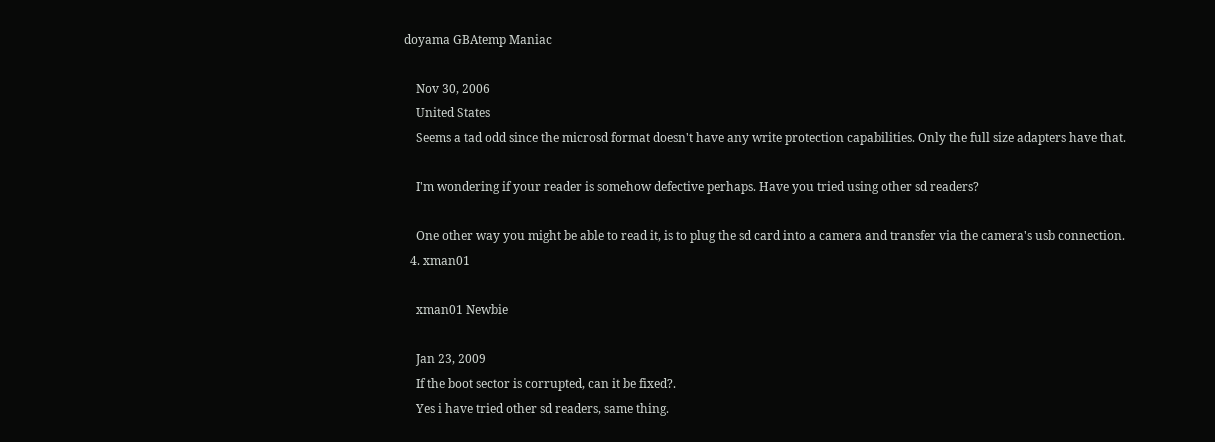doyama GBAtemp Maniac

    Nov 30, 2006
    United States
    Seems a tad odd since the microsd format doesn't have any write protection capabilities. Only the full size adapters have that.

    I'm wondering if your reader is somehow defective perhaps. Have you tried using other sd readers?

    One other way you might be able to read it, is to plug the sd card into a camera and transfer via the camera's usb connection.
  4. xman01

    xman01 Newbie

    Jan 23, 2009
    If the boot sector is corrupted, can it be fixed?.
    Yes i have tried other sd readers, same thing.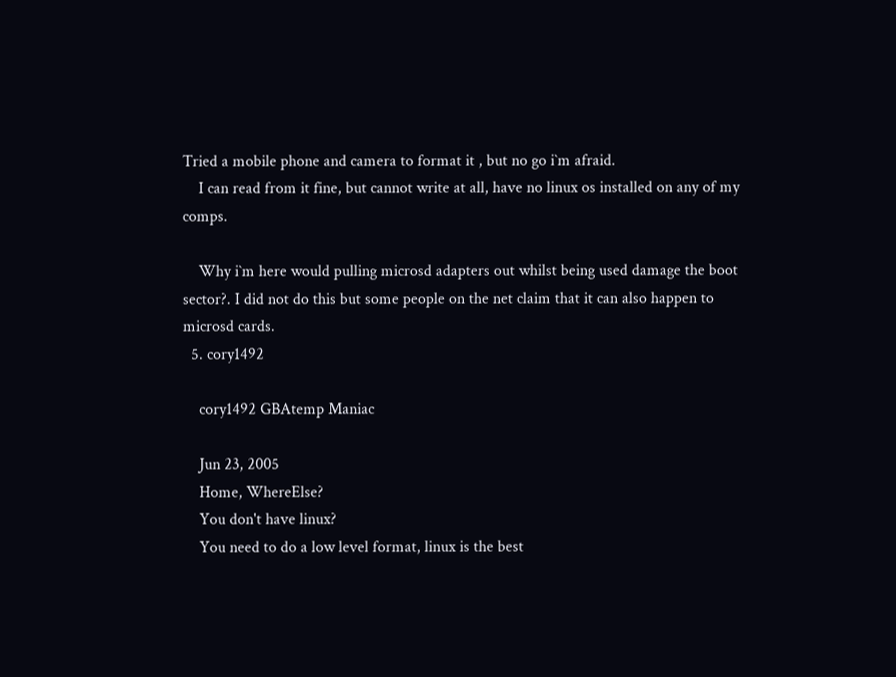Tried a mobile phone and camera to format it , but no go i`m afraid.
    I can read from it fine, but cannot write at all, have no linux os installed on any of my comps.

    Why i`m here would pulling microsd adapters out whilst being used damage the boot sector?. I did not do this but some people on the net claim that it can also happen to microsd cards.
  5. cory1492

    cory1492 GBAtemp Maniac

    Jun 23, 2005
    Home, WhereElse?
    You don't have linux?
    You need to do a low level format, linux is the best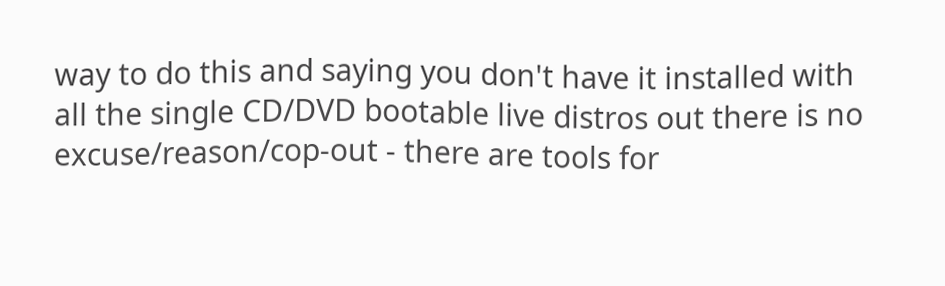way to do this and saying you don't have it installed with all the single CD/DVD bootable live distros out there is no excuse/reason/cop-out - there are tools for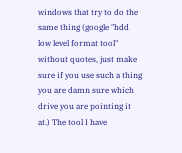windows that try to do the same thing (google "hdd low level format tool" without quotes, just make sure if you use such a thing you are damn sure which drive you are pointing it at.) The tool I have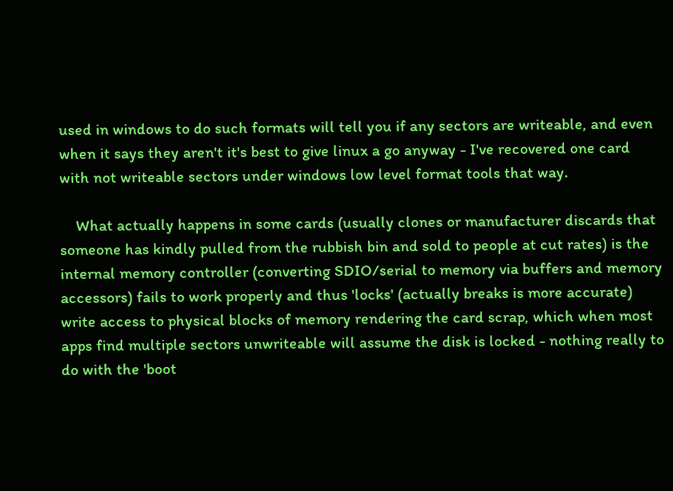used in windows to do such formats will tell you if any sectors are writeable, and even when it says they aren't it's best to give linux a go anyway - I've recovered one card with not writeable sectors under windows low level format tools that way.

    What actually happens in some cards (usually clones or manufacturer discards that someone has kindly pulled from the rubbish bin and sold to people at cut rates) is the internal memory controller (converting SDIO/serial to memory via buffers and memory accessors) fails to work properly and thus 'locks' (actually breaks is more accurate) write access to physical blocks of memory rendering the card scrap, which when most apps find multiple sectors unwriteable will assume the disk is locked - nothing really to do with the 'boot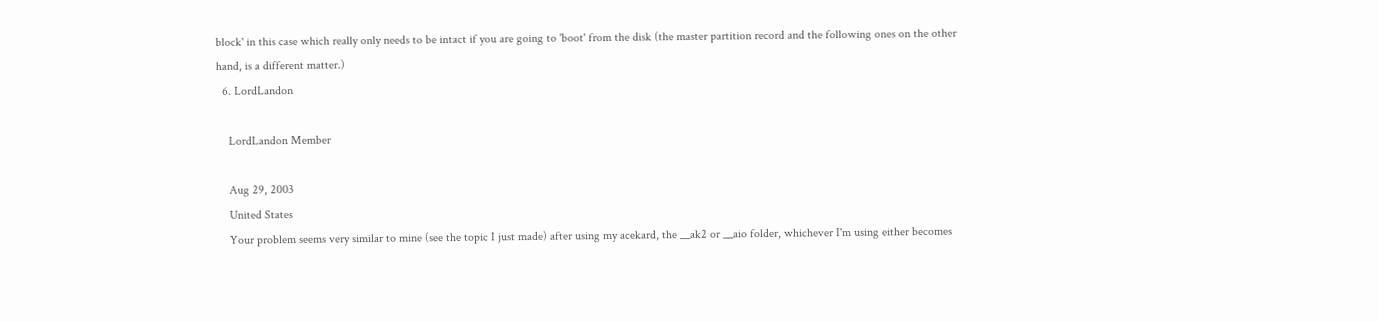block' in this case which really only needs to be intact if you are going to 'boot' from the disk (the master partition record and the following ones on the other hand, is a different matter.)
  6. LordLandon

    LordLandon Member

    Aug 29, 2003
    United States
    Your problem seems very similar to mine (see the topic I just made) after using my acekard, the __ak2 or __aio folder, whichever I'm using either becomes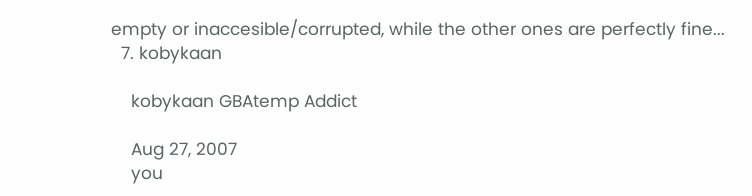empty or inaccesible/corrupted, while the other ones are perfectly fine...
  7. kobykaan

    kobykaan GBAtemp Addict

    Aug 27, 2007
    you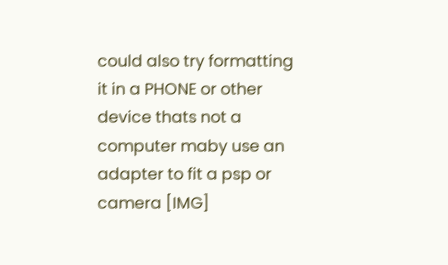could also try formatting it in a PHONE or other device thats not a computer maby use an adapter to fit a psp or camera [IMG]